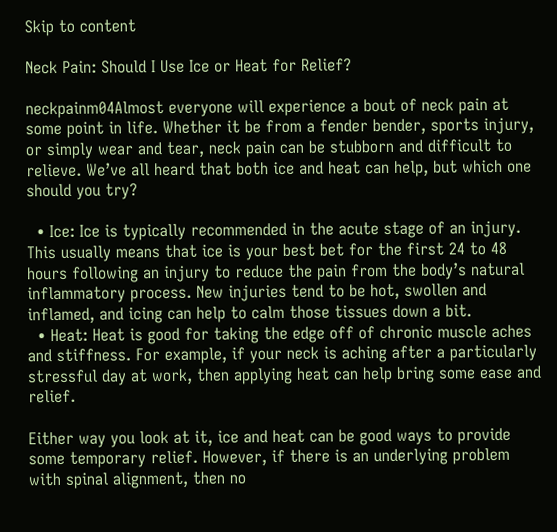Skip to content

Neck Pain: Should I Use Ice or Heat for Relief?

neckpainm04Almost everyone will experience a bout of neck pain at some point in life. Whether it be from a fender bender, sports injury, or simply wear and tear, neck pain can be stubborn and difficult to relieve. We’ve all heard that both ice and heat can help, but which one should you try?

  • Ice: Ice is typically recommended in the acute stage of an injury. This usually means that ice is your best bet for the first 24 to 48 hours following an injury to reduce the pain from the body’s natural inflammatory process. New injuries tend to be hot, swollen and inflamed, and icing can help to calm those tissues down a bit.
  • Heat: Heat is good for taking the edge off of chronic muscle aches and stiffness. For example, if your neck is aching after a particularly stressful day at work, then applying heat can help bring some ease and relief.

Either way you look at it, ice and heat can be good ways to provide some temporary relief. However, if there is an underlying problem with spinal alignment, then no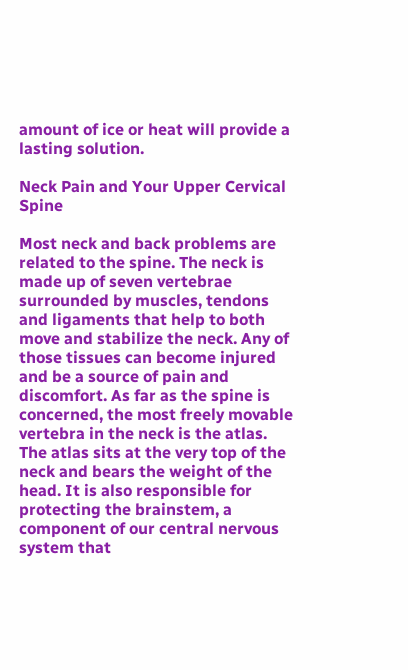amount of ice or heat will provide a lasting solution.

Neck Pain and Your Upper Cervical Spine

Most neck and back problems are related to the spine. The neck is made up of seven vertebrae surrounded by muscles, tendons and ligaments that help to both move and stabilize the neck. Any of those tissues can become injured and be a source of pain and discomfort. As far as the spine is concerned, the most freely movable vertebra in the neck is the atlas. The atlas sits at the very top of the neck and bears the weight of the head. It is also responsible for protecting the brainstem, a component of our central nervous system that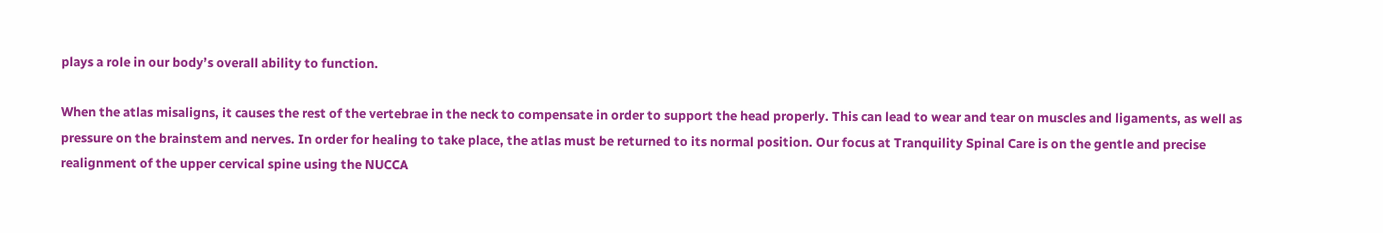plays a role in our body’s overall ability to function.

When the atlas misaligns, it causes the rest of the vertebrae in the neck to compensate in order to support the head properly. This can lead to wear and tear on muscles and ligaments, as well as pressure on the brainstem and nerves. In order for healing to take place, the atlas must be returned to its normal position. Our focus at Tranquility Spinal Care is on the gentle and precise realignment of the upper cervical spine using the NUCCA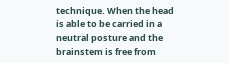technique. When the head is able to be carried in a neutral posture and the brainstem is free from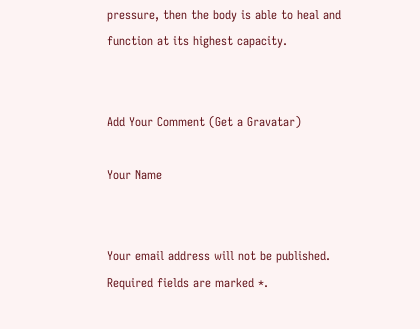pressure, then the body is able to heal and function at its highest capacity.


Add Your Comment (Get a Gravatar)

Your Name


Your email address will not be published. Required fields are marked *.